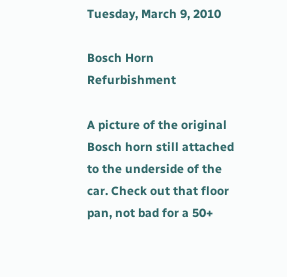Tuesday, March 9, 2010

Bosch Horn Refurbishment

A picture of the original Bosch horn still attached to the underside of the car. Check out that floor pan, not bad for a 50+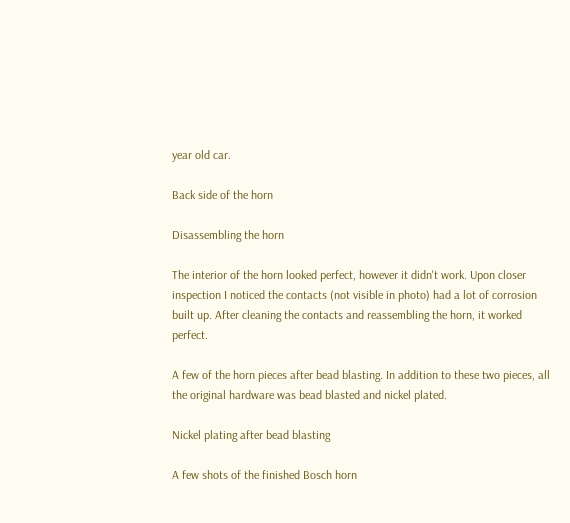year old car.

Back side of the horn

Disassembling the horn

The interior of the horn looked perfect, however it didn't work. Upon closer inspection I noticed the contacts (not visible in photo) had a lot of corrosion built up. After cleaning the contacts and reassembling the horn, it worked perfect.

A few of the horn pieces after bead blasting. In addition to these two pieces, all the original hardware was bead blasted and nickel plated.

Nickel plating after bead blasting

A few shots of the finished Bosch horn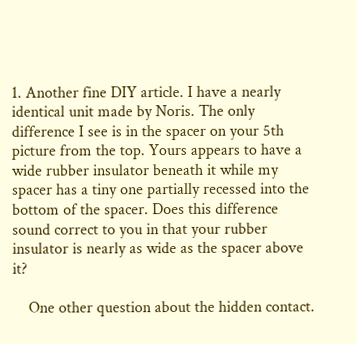1. Another fine DIY article. I have a nearly identical unit made by Noris. The only difference I see is in the spacer on your 5th picture from the top. Yours appears to have a wide rubber insulator beneath it while my spacer has a tiny one partially recessed into the bottom of the spacer. Does this difference sound correct to you in that your rubber insulator is nearly as wide as the spacer above it?

    One other question about the hidden contact.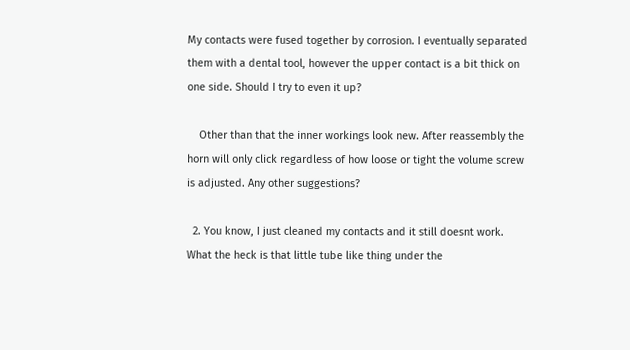My contacts were fused together by corrosion. I eventually separated them with a dental tool, however the upper contact is a bit thick on one side. Should I try to even it up?

    Other than that the inner workings look new. After reassembly the horn will only click regardless of how loose or tight the volume screw is adjusted. Any other suggestions?

  2. You know, I just cleaned my contacts and it still doesnt work. What the heck is that little tube like thing under the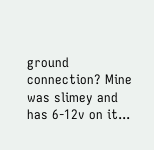ground connection? Mine was slimey and has 6-12v on it...